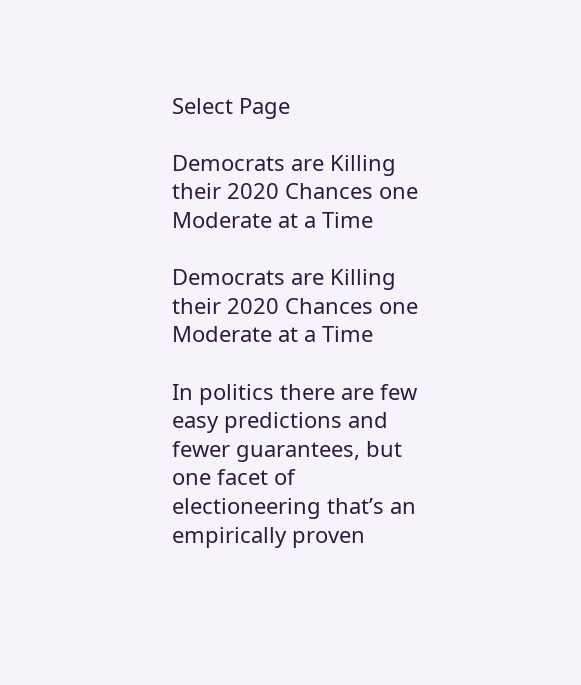Select Page

Democrats are Killing their 2020 Chances one Moderate at a Time

Democrats are Killing their 2020 Chances one Moderate at a Time

In politics there are few easy predictions and fewer guarantees, but one facet of electioneering that’s an empirically proven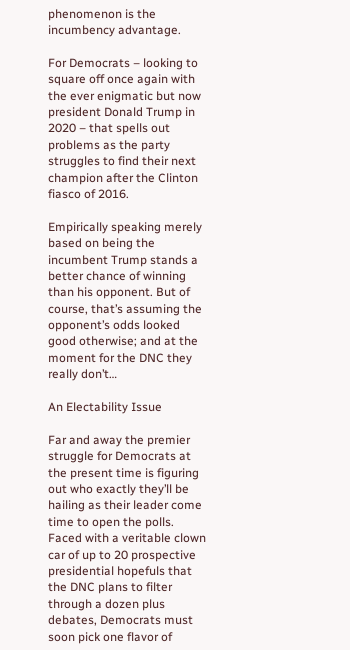phenomenon is the incumbency advantage.

For Democrats – looking to square off once again with the ever enigmatic but now president Donald Trump in 2020 – that spells out problems as the party struggles to find their next champion after the Clinton fiasco of 2016.

Empirically speaking merely based on being the incumbent Trump stands a better chance of winning than his opponent. But of course, that’s assuming the opponent’s odds looked good otherwise; and at the moment for the DNC they really don’t…

An Electability Issue

Far and away the premier struggle for Democrats at the present time is figuring out who exactly they’ll be hailing as their leader come time to open the polls. Faced with a veritable clown car of up to 20 prospective presidential hopefuls that the DNC plans to filter through a dozen plus debates, Democrats must soon pick one flavor of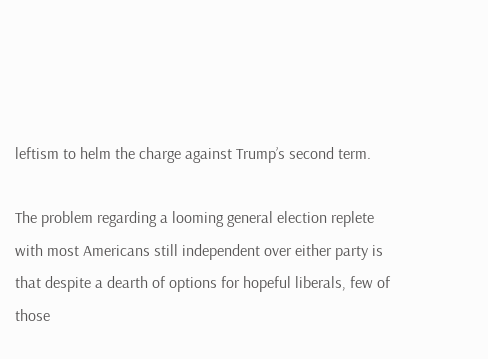leftism to helm the charge against Trump’s second term.

The problem regarding a looming general election replete with most Americans still independent over either party is that despite a dearth of options for hopeful liberals, few of those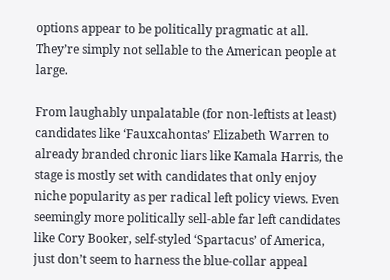options appear to be politically pragmatic at all. They’re simply not sellable to the American people at large.

From laughably unpalatable (for non-leftists at least) candidates like ‘Fauxcahontas’ Elizabeth Warren to already branded chronic liars like Kamala Harris, the stage is mostly set with candidates that only enjoy niche popularity as per radical left policy views. Even seemingly more politically sell-able far left candidates like Cory Booker, self-styled ‘Spartacus’ of America, just don’t seem to harness the blue-collar appeal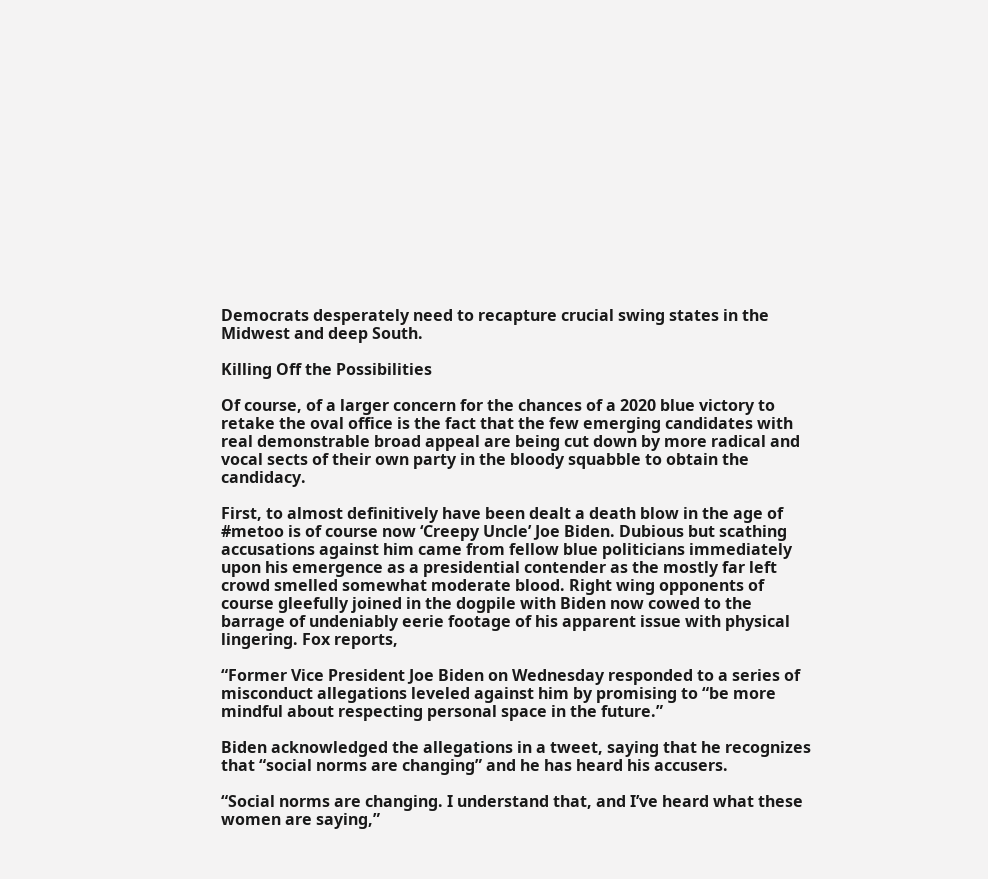Democrats desperately need to recapture crucial swing states in the Midwest and deep South.

Killing Off the Possibilities

Of course, of a larger concern for the chances of a 2020 blue victory to retake the oval office is the fact that the few emerging candidates with real demonstrable broad appeal are being cut down by more radical and vocal sects of their own party in the bloody squabble to obtain the candidacy.

First, to almost definitively have been dealt a death blow in the age of #metoo is of course now ‘Creepy Uncle’ Joe Biden. Dubious but scathing accusations against him came from fellow blue politicians immediately upon his emergence as a presidential contender as the mostly far left crowd smelled somewhat moderate blood. Right wing opponents of course gleefully joined in the dogpile with Biden now cowed to the barrage of undeniably eerie footage of his apparent issue with physical lingering. Fox reports,

“Former Vice President Joe Biden on Wednesday responded to a series of misconduct allegations leveled against him by promising to “be more mindful about respecting personal space in the future.”

Biden acknowledged the allegations in a tweet, saying that he recognizes that “social norms are changing” and he has heard his accusers.

“Social norms are changing. I understand that, and I’ve heard what these women are saying,”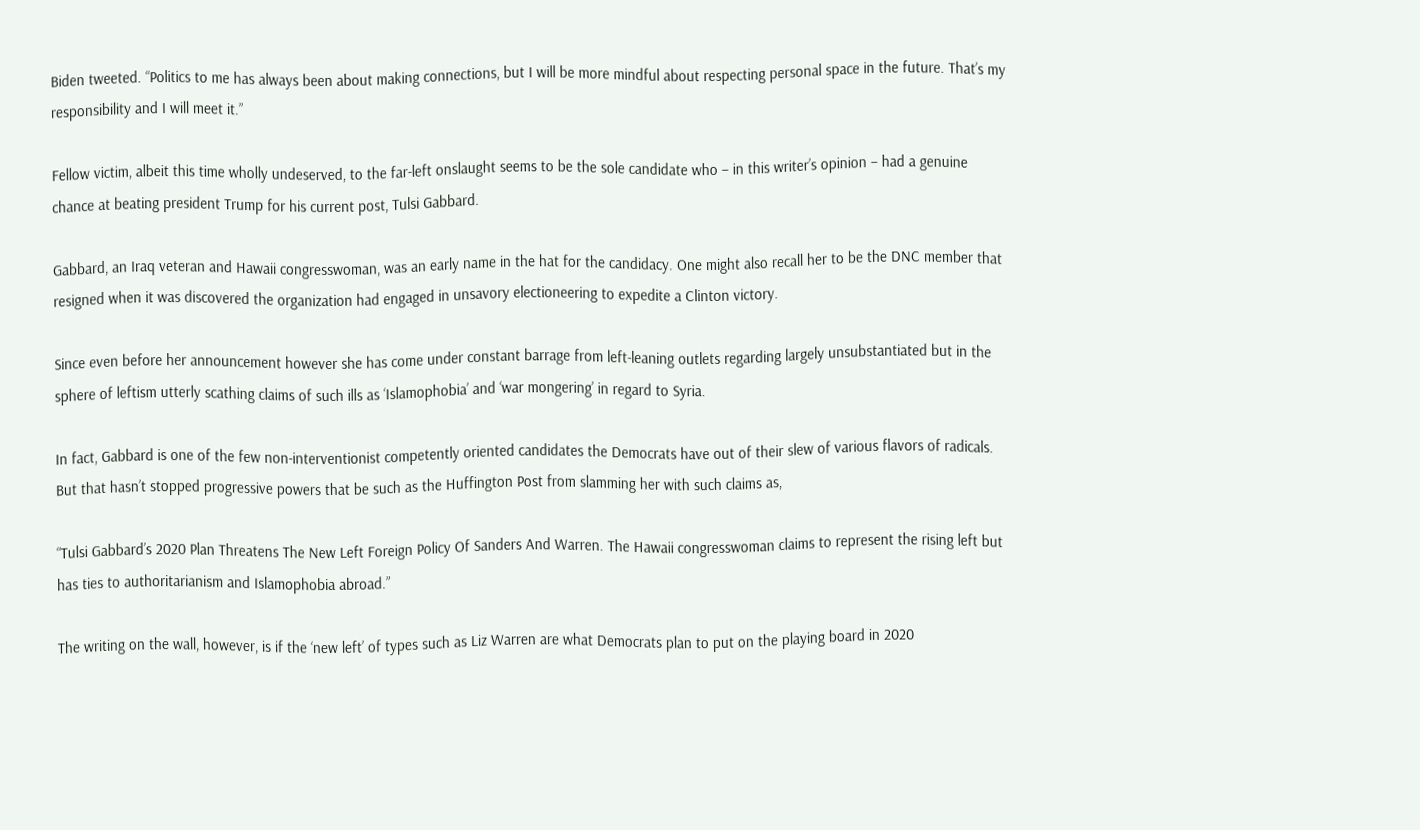Biden tweeted. “Politics to me has always been about making connections, but I will be more mindful about respecting personal space in the future. That’s my responsibility and I will meet it.”

Fellow victim, albeit this time wholly undeserved, to the far-left onslaught seems to be the sole candidate who – in this writer’s opinion – had a genuine chance at beating president Trump for his current post, Tulsi Gabbard.

Gabbard, an Iraq veteran and Hawaii congresswoman, was an early name in the hat for the candidacy. One might also recall her to be the DNC member that resigned when it was discovered the organization had engaged in unsavory electioneering to expedite a Clinton victory.

Since even before her announcement however she has come under constant barrage from left-leaning outlets regarding largely unsubstantiated but in the sphere of leftism utterly scathing claims of such ills as ‘Islamophobia’ and ‘war mongering’ in regard to Syria.

In fact, Gabbard is one of the few non-interventionist competently oriented candidates the Democrats have out of their slew of various flavors of radicals. But that hasn’t stopped progressive powers that be such as the Huffington Post from slamming her with such claims as,

“Tulsi Gabbard’s 2020 Plan Threatens The New Left Foreign Policy Of Sanders And Warren. The Hawaii congresswoman claims to represent the rising left but has ties to authoritarianism and Islamophobia abroad.”

The writing on the wall, however, is if the ‘new left’ of types such as Liz Warren are what Democrats plan to put on the playing board in 2020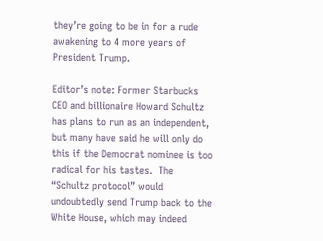they’re going to be in for a rude awakening to 4 more years of President Trump.

Editor’s note: Former Starbucks CEO and billionaire Howard Schultz has plans to run as an independent, but many have said he will only do this if the Democrat nominee is too radical for his tastes.  The “Schultz protocol” would undoubtedly send Trump back to the White House, which may indeed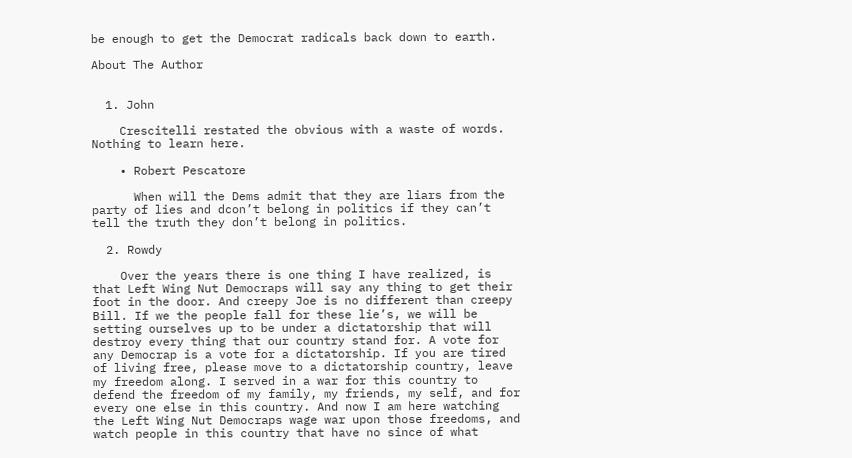be enough to get the Democrat radicals back down to earth.

About The Author


  1. John

    Crescitelli restated the obvious with a waste of words. Nothing to learn here.

    • Robert Pescatore

      When will the Dems admit that they are liars from the party of lies and dcon’t belong in politics if they can’t tell the truth they don’t belong in politics.

  2. Rowdy

    Over the years there is one thing I have realized, is that Left Wing Nut Democraps will say any thing to get their foot in the door. And creepy Joe is no different than creepy Bill. If we the people fall for these lie’s, we will be setting ourselves up to be under a dictatorship that will destroy every thing that our country stand for. A vote for any Democrap is a vote for a dictatorship. If you are tired of living free, please move to a dictatorship country, leave my freedom along. I served in a war for this country to defend the freedom of my family, my friends, my self, and for every one else in this country. And now I am here watching the Left Wing Nut Democraps wage war upon those freedoms, and watch people in this country that have no since of what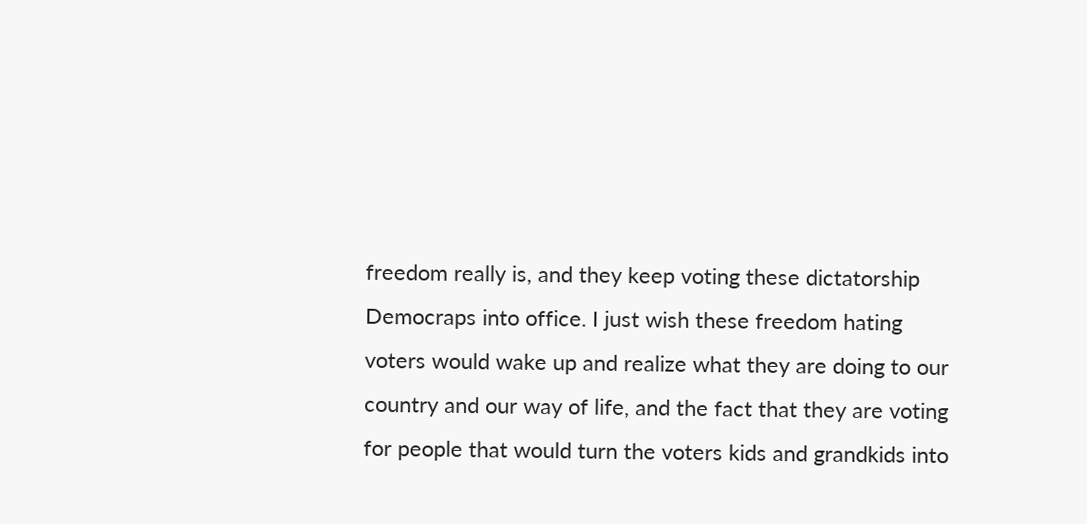freedom really is, and they keep voting these dictatorship Democraps into office. I just wish these freedom hating voters would wake up and realize what they are doing to our country and our way of life, and the fact that they are voting for people that would turn the voters kids and grandkids into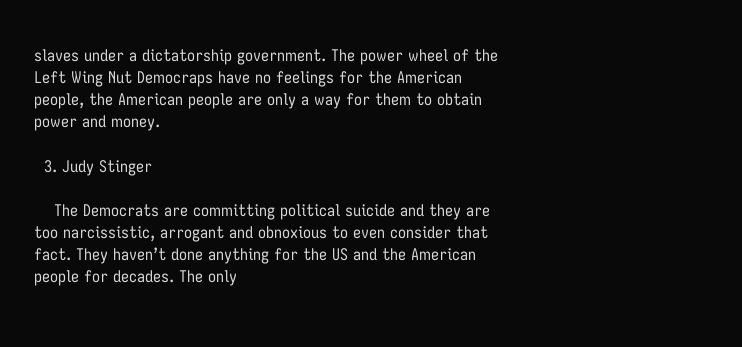slaves under a dictatorship government. The power wheel of the Left Wing Nut Democraps have no feelings for the American people, the American people are only a way for them to obtain power and money.

  3. Judy Stinger

    The Democrats are committing political suicide and they are too narcissistic, arrogant and obnoxious to even consider that fact. They haven’t done anything for the US and the American people for decades. The only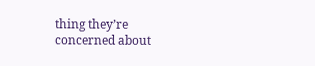thing they’re concerned about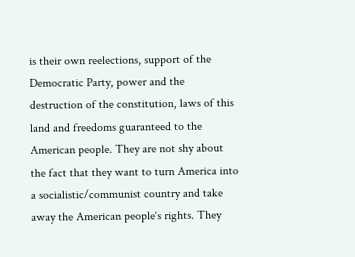is their own reelections, support of the Democratic Party, power and the destruction of the constitution, laws of this land and freedoms guaranteed to the American people. They are not shy about the fact that they want to turn America into a socialistic/communist country and take away the American people‘s rights. They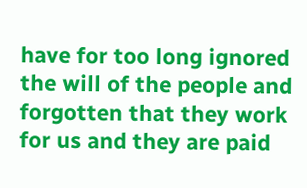have for too long ignored the will of the people and forgotten that they work for us and they are paid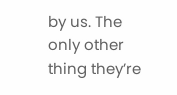by us. The only other thing they’re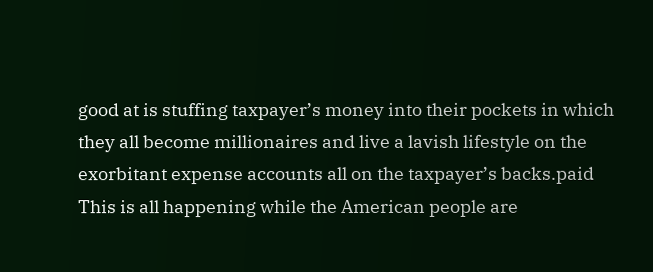good at is stuffing taxpayer’s money into their pockets in which they all become millionaires and live a lavish lifestyle on the exorbitant expense accounts all on the taxpayer’s backs.paid This is all happening while the American people are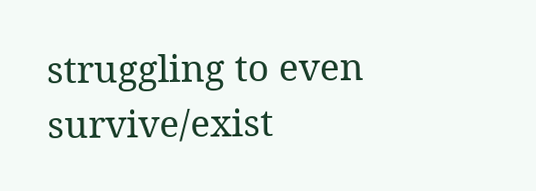struggling to even survive/exist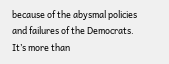because of the abysmal policies and failures of the Democrats. It’s more than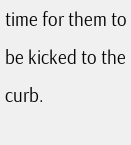time for them to be kicked to the curb.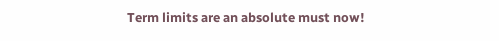Term limits are an absolute must now!